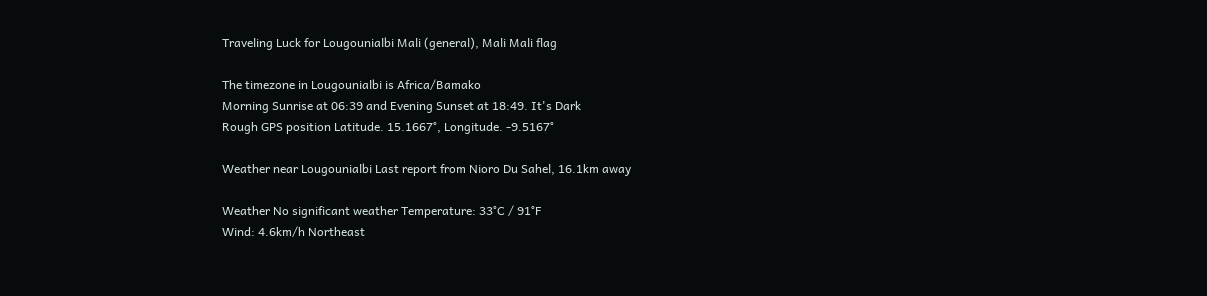Traveling Luck for Lougounialbi Mali (general), Mali Mali flag

The timezone in Lougounialbi is Africa/Bamako
Morning Sunrise at 06:39 and Evening Sunset at 18:49. It's Dark
Rough GPS position Latitude. 15.1667°, Longitude. -9.5167°

Weather near Lougounialbi Last report from Nioro Du Sahel, 16.1km away

Weather No significant weather Temperature: 33°C / 91°F
Wind: 4.6km/h Northeast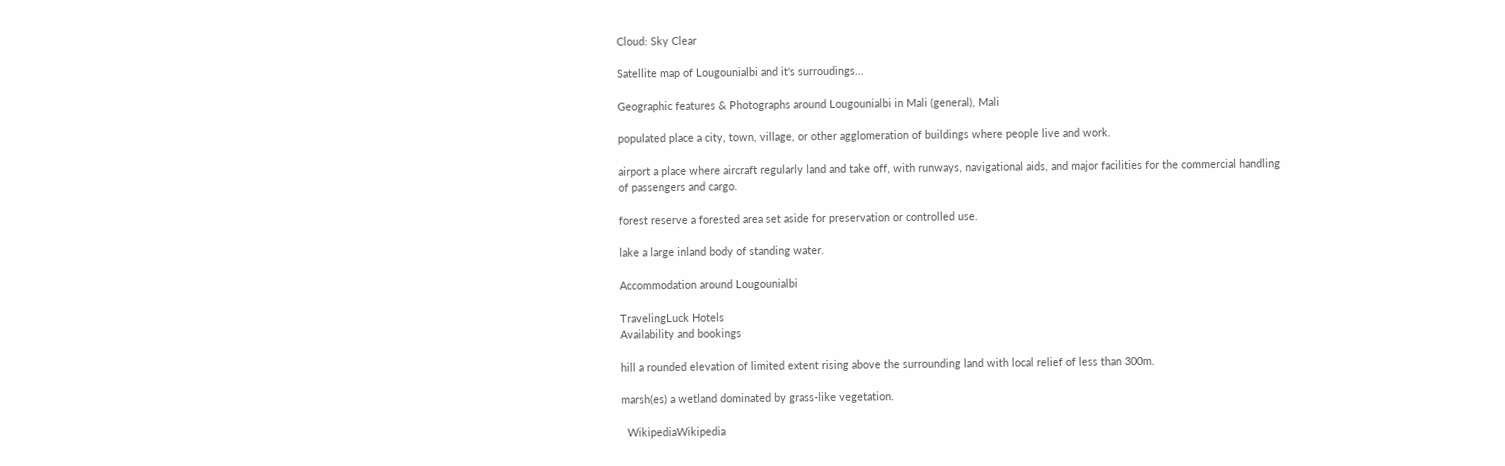Cloud: Sky Clear

Satellite map of Lougounialbi and it's surroudings...

Geographic features & Photographs around Lougounialbi in Mali (general), Mali

populated place a city, town, village, or other agglomeration of buildings where people live and work.

airport a place where aircraft regularly land and take off, with runways, navigational aids, and major facilities for the commercial handling of passengers and cargo.

forest reserve a forested area set aside for preservation or controlled use.

lake a large inland body of standing water.

Accommodation around Lougounialbi

TravelingLuck Hotels
Availability and bookings

hill a rounded elevation of limited extent rising above the surrounding land with local relief of less than 300m.

marsh(es) a wetland dominated by grass-like vegetation.

  WikipediaWikipedia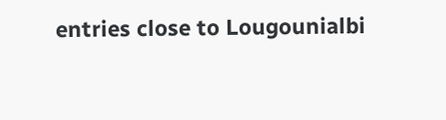entries close to Lougounialbi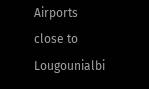Airports close to Lougounialbi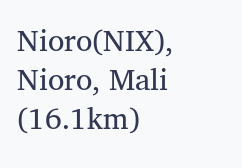Nioro(NIX), Nioro, Mali (16.1km)